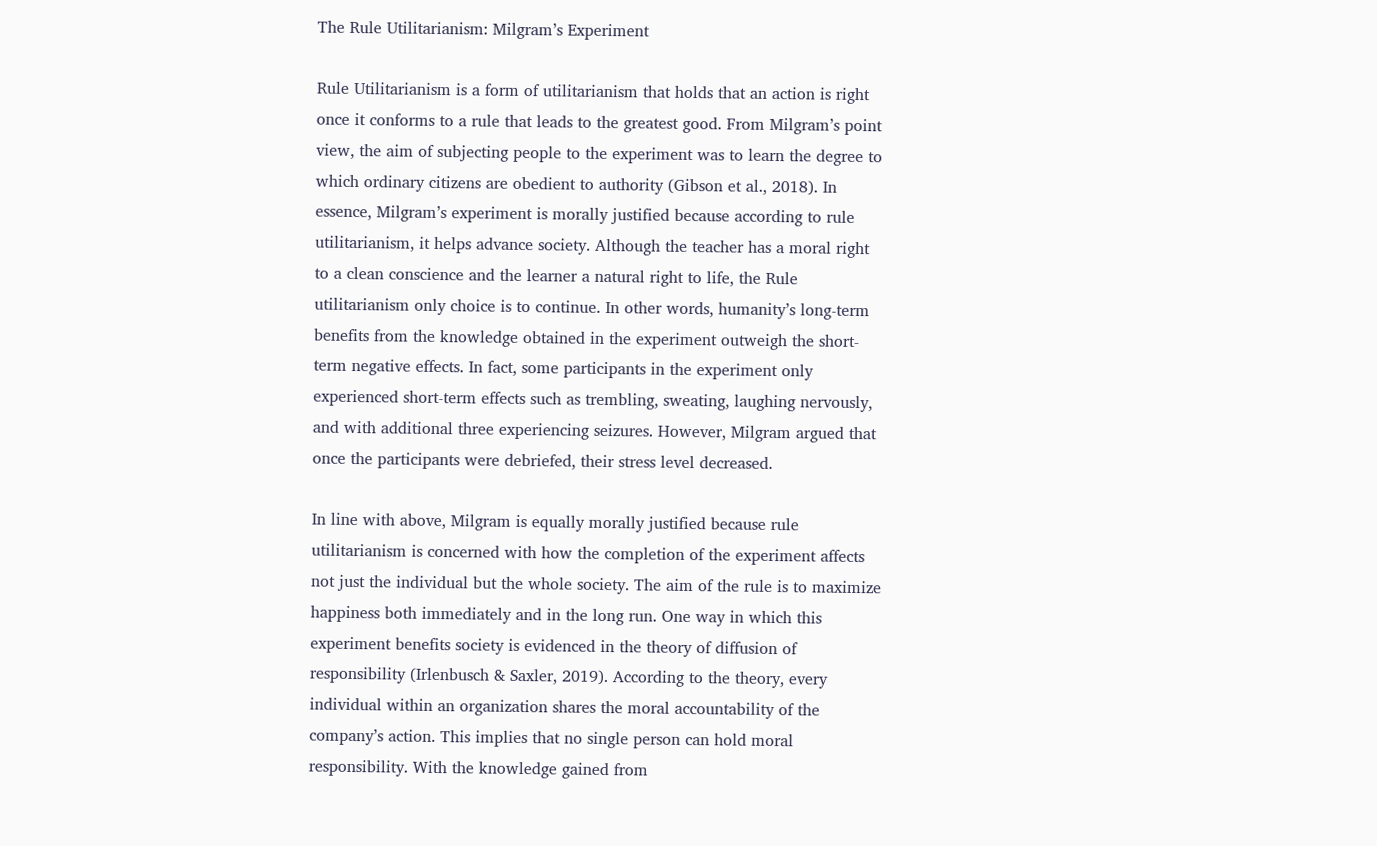The Rule Utilitarianism: Milgram’s Experiment

Rule Utilitarianism is a form of utilitarianism that holds that an action is right once it conforms to a rule that leads to the greatest good. From Milgram’s point view, the aim of subjecting people to the experiment was to learn the degree to which ordinary citizens are obedient to authority (Gibson et al., 2018). In essence, Milgram’s experiment is morally justified because according to rule utilitarianism, it helps advance society. Although the teacher has a moral right to a clean conscience and the learner a natural right to life, the Rule utilitarianism only choice is to continue. In other words, humanity’s long-term benefits from the knowledge obtained in the experiment outweigh the short-term negative effects. In fact, some participants in the experiment only experienced short-term effects such as trembling, sweating, laughing nervously, and with additional three experiencing seizures. However, Milgram argued that once the participants were debriefed, their stress level decreased.

In line with above, Milgram is equally morally justified because rule utilitarianism is concerned with how the completion of the experiment affects not just the individual but the whole society. The aim of the rule is to maximize happiness both immediately and in the long run. One way in which this experiment benefits society is evidenced in the theory of diffusion of responsibility (Irlenbusch & Saxler, 2019). According to the theory, every individual within an organization shares the moral accountability of the company’s action. This implies that no single person can hold moral responsibility. With the knowledge gained from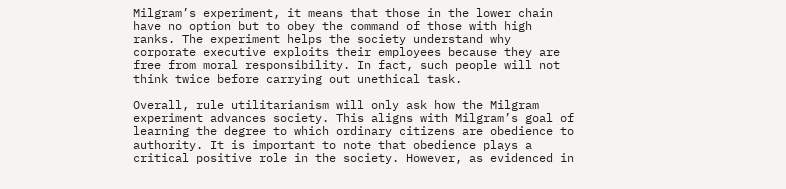Milgram’s experiment, it means that those in the lower chain have no option but to obey the command of those with high ranks. The experiment helps the society understand why corporate executive exploits their employees because they are free from moral responsibility. In fact, such people will not think twice before carrying out unethical task.

Overall, rule utilitarianism will only ask how the Milgram experiment advances society. This aligns with Milgram’s goal of learning the degree to which ordinary citizens are obedience to authority. It is important to note that obedience plays a critical positive role in the society. However, as evidenced in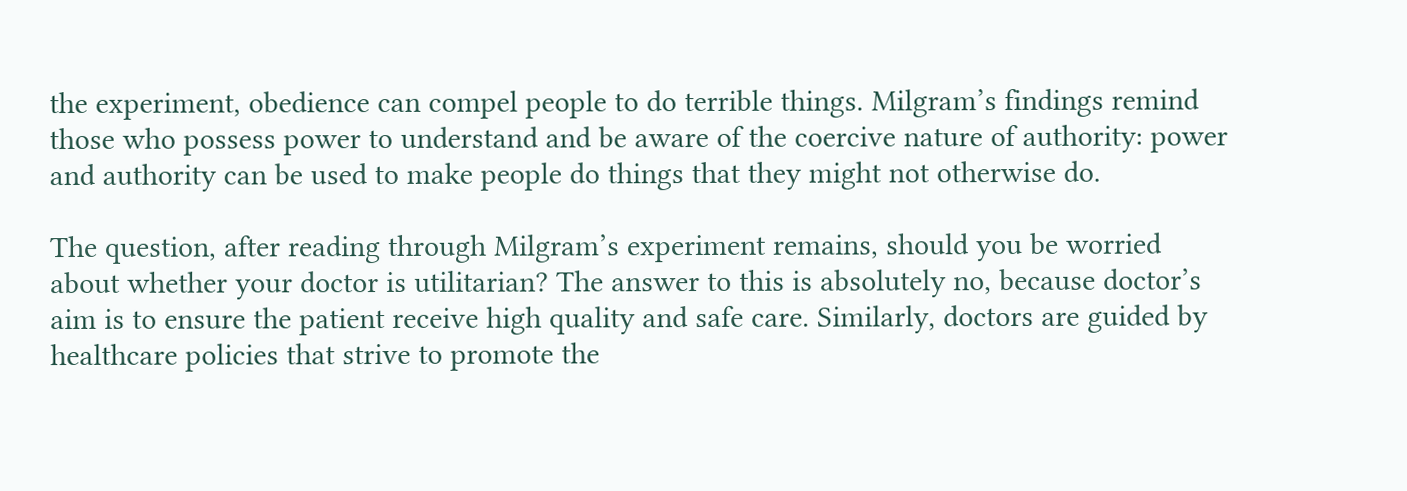the experiment, obedience can compel people to do terrible things. Milgram’s findings remind those who possess power to understand and be aware of the coercive nature of authority: power and authority can be used to make people do things that they might not otherwise do.

The question, after reading through Milgram’s experiment remains, should you be worried about whether your doctor is utilitarian? The answer to this is absolutely no, because doctor’s aim is to ensure the patient receive high quality and safe care. Similarly, doctors are guided by healthcare policies that strive to promote the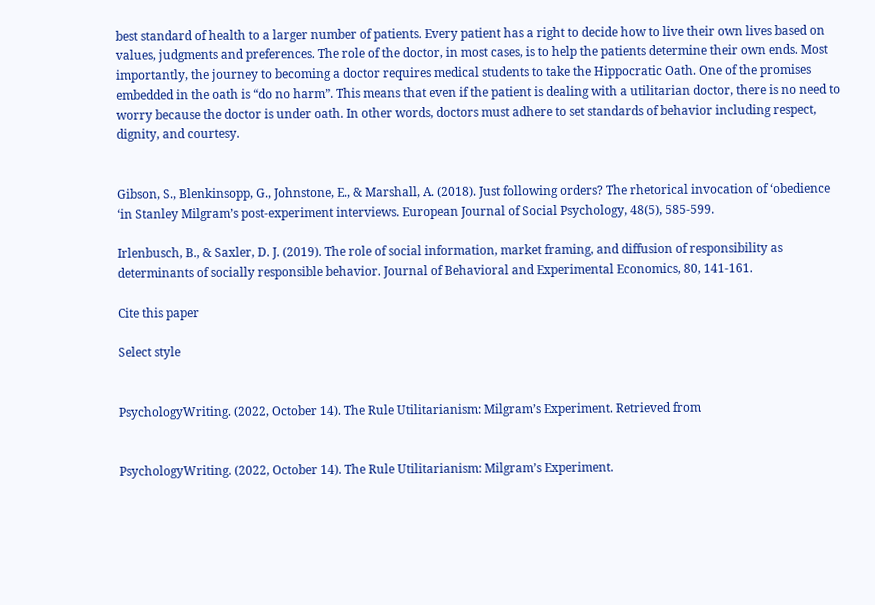best standard of health to a larger number of patients. Every patient has a right to decide how to live their own lives based on values, judgments and preferences. The role of the doctor, in most cases, is to help the patients determine their own ends. Most importantly, the journey to becoming a doctor requires medical students to take the Hippocratic Oath. One of the promises embedded in the oath is “do no harm”. This means that even if the patient is dealing with a utilitarian doctor, there is no need to worry because the doctor is under oath. In other words, doctors must adhere to set standards of behavior including respect, dignity, and courtesy.


Gibson, S., Blenkinsopp, G., Johnstone, E., & Marshall, A. (2018). Just following orders? The rhetorical invocation of ‘obedience ‘in Stanley Milgram’s post‐experiment interviews. European Journal of Social Psychology, 48(5), 585-599.

Irlenbusch, B., & Saxler, D. J. (2019). The role of social information, market framing, and diffusion of responsibility as determinants of socially responsible behavior. Journal of Behavioral and Experimental Economics, 80, 141-161.

Cite this paper

Select style


PsychologyWriting. (2022, October 14). The Rule Utilitarianism: Milgram’s Experiment. Retrieved from


PsychologyWriting. (2022, October 14). The Rule Utilitarianism: Milgram’s Experiment.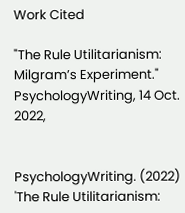Work Cited

"The Rule Utilitarianism: Milgram’s Experiment." PsychologyWriting, 14 Oct. 2022,


PsychologyWriting. (2022) 'The Rule Utilitarianism: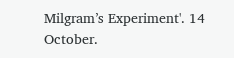Milgram’s Experiment'. 14 October.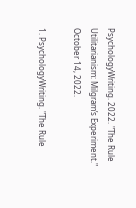PsychologyWriting. 2022. "The Rule Utilitarianism: Milgram’s Experiment." October 14, 2022.

1. PsychologyWriting. "The Rule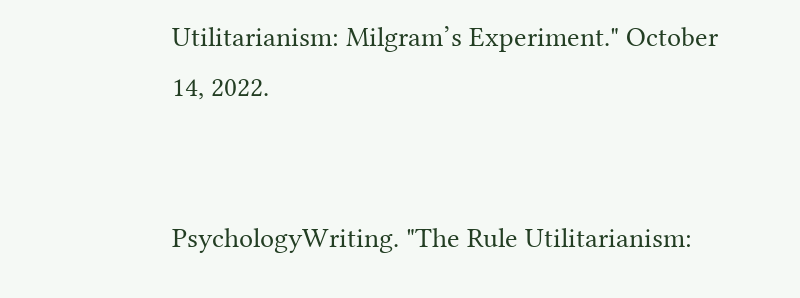Utilitarianism: Milgram’s Experiment." October 14, 2022.


PsychologyWriting. "The Rule Utilitarianism: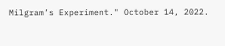Milgram’s Experiment." October 14, 2022.